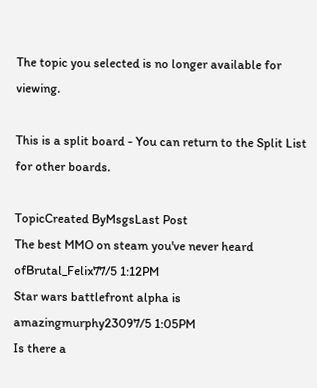The topic you selected is no longer available for viewing.

This is a split board - You can return to the Split List for other boards.

TopicCreated ByMsgsLast Post
The best MMO on steam you've never heard ofBrutal_Felix77/5 1:12PM
Star wars battlefront alpha is amazingmurphy23097/5 1:05PM
Is there a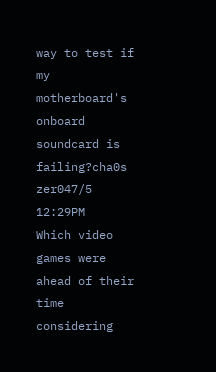way to test if my motherboard's onboard soundcard is failing?cha0s zer047/5 12:29PM
Which video games were ahead of their time considering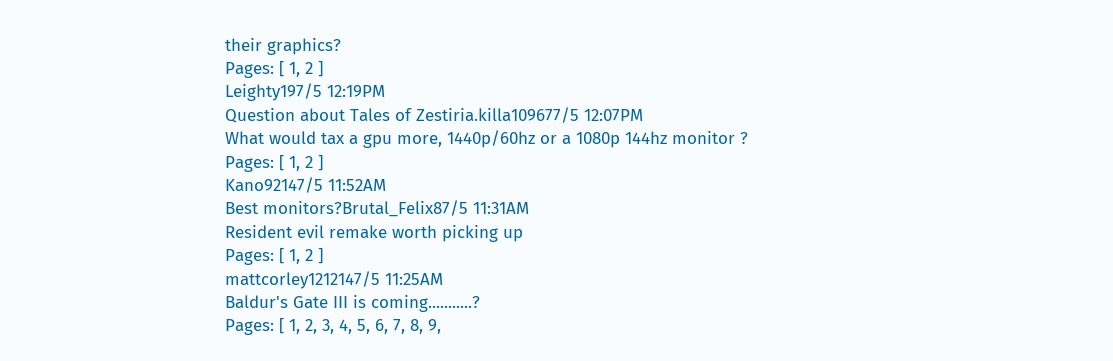their graphics?
Pages: [ 1, 2 ]
Leighty197/5 12:19PM
Question about Tales of Zestiria.killa109677/5 12:07PM
What would tax a gpu more, 1440p/60hz or a 1080p 144hz monitor ?
Pages: [ 1, 2 ]
Kano92147/5 11:52AM
Best monitors?Brutal_Felix87/5 11:31AM
Resident evil remake worth picking up
Pages: [ 1, 2 ]
mattcorley1212147/5 11:25AM
Baldur's Gate III is coming...........?
Pages: [ 1, 2, 3, 4, 5, 6, 7, 8, 9,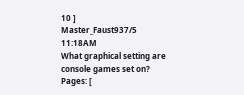10 ]
Master_Faust937/5 11:18AM
What graphical setting are console games set on?
Pages: [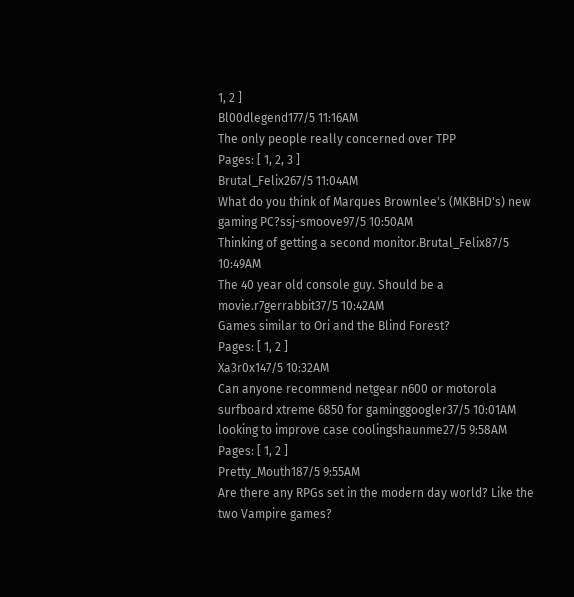1, 2 ]
Bl00dlegend177/5 11:16AM
The only people really concerned over TPP
Pages: [ 1, 2, 3 ]
Brutal_Felix267/5 11:04AM
What do you think of Marques Brownlee's (MKBHD's) new gaming PC?ssj-smoove97/5 10:50AM
Thinking of getting a second monitor.Brutal_Felix87/5 10:49AM
The 40 year old console guy. Should be a movie.r7gerrabbit37/5 10:42AM
Games similar to Ori and the Blind Forest?
Pages: [ 1, 2 ]
Xa3r0x147/5 10:32AM
Can anyone recommend netgear n600 or motorola surfboard xtreme 6850 for gaminggoogler37/5 10:01AM
looking to improve case coolingshaunme27/5 9:58AM
Pages: [ 1, 2 ]
Pretty_Mouth187/5 9:55AM
Are there any RPGs set in the modern day world? Like the two Vampire games?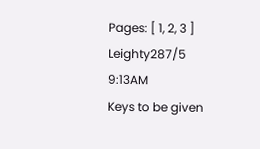Pages: [ 1, 2, 3 ]
Leighty287/5 9:13AM
Keys to be given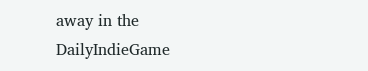away in the DailyIndieGame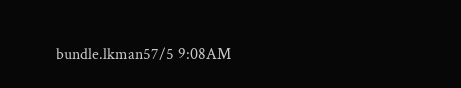bundle.lkman57/5 9:08AM